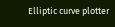Elliptic curve plotter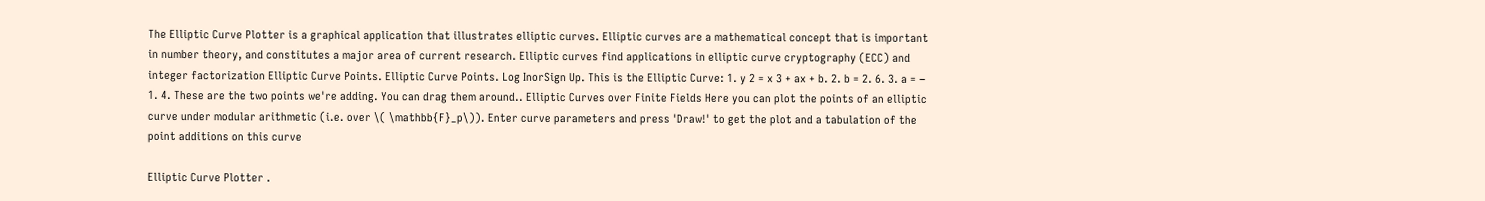The Elliptic Curve Plotter is a graphical application that illustrates elliptic curves. Elliptic curves are a mathematical concept that is important in number theory, and constitutes a major area of current research. Elliptic curves find applications in elliptic curve cryptography (ECC) and integer factorization Elliptic Curve Points. Elliptic Curve Points. Log InorSign Up. This is the Elliptic Curve: 1. y 2 = x 3 + ax + b. 2. b = 2. 6. 3. a = − 1. 4. These are the two points we're adding. You can drag them around.. Elliptic Curves over Finite Fields Here you can plot the points of an elliptic curve under modular arithmetic (i.e. over \( \mathbb{F}_p\)). Enter curve parameters and press 'Draw!' to get the plot and a tabulation of the point additions on this curve

Elliptic Curve Plotter .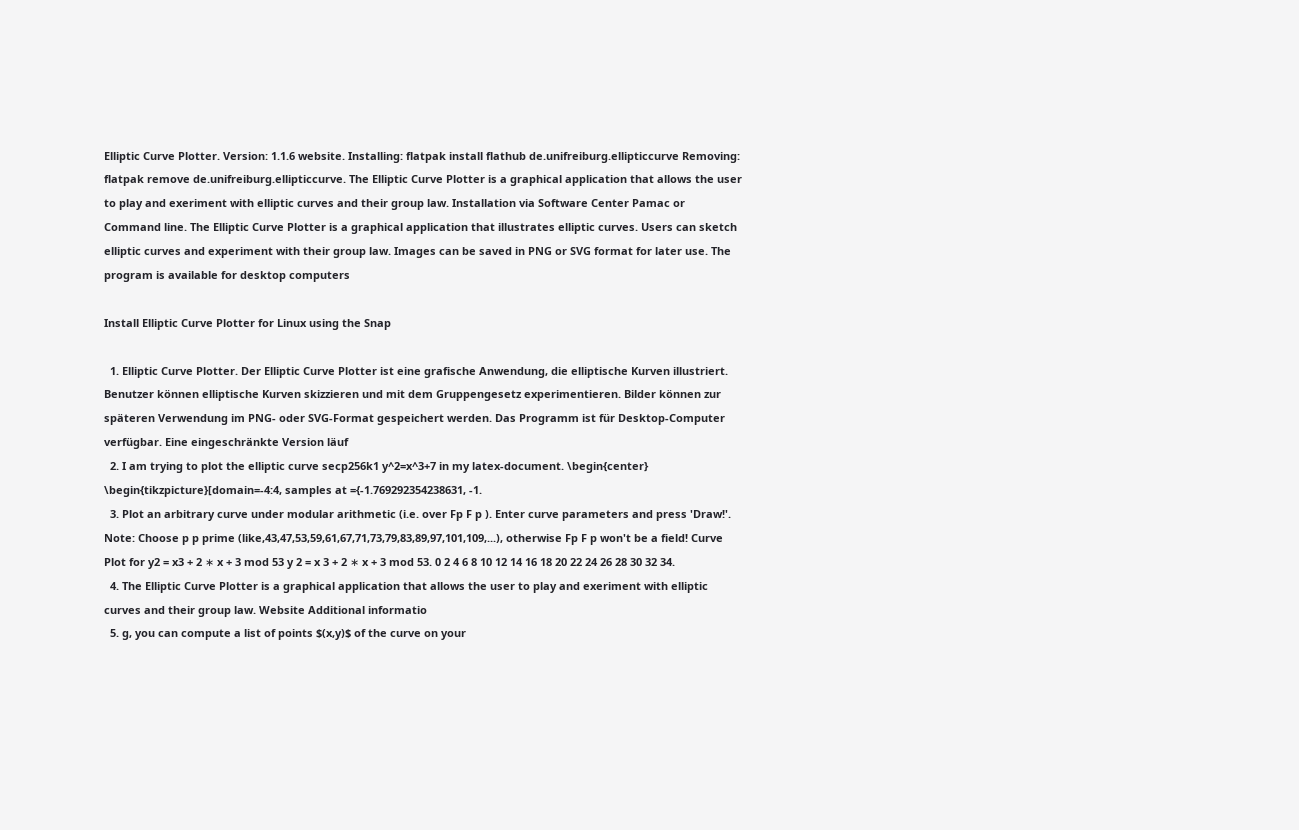Elliptic Curve Plotter. Version: 1.1.6 website. Installing: flatpak install flathub de.unifreiburg.ellipticcurve Removing: flatpak remove de.unifreiburg.ellipticcurve. The Elliptic Curve Plotter is a graphical application that allows the user to play and exeriment with elliptic curves and their group law. Installation via Software Center Pamac or Command line. The Elliptic Curve Plotter is a graphical application that illustrates elliptic curves. Users can sketch elliptic curves and experiment with their group law. Images can be saved in PNG or SVG format for later use. The program is available for desktop computers

Install Elliptic Curve Plotter for Linux using the Snap

  1. Elliptic Curve Plotter. Der Elliptic Curve Plotter ist eine grafische Anwendung, die elliptische Kurven illustriert. Benutzer können elliptische Kurven skizzieren und mit dem Gruppengesetz experimentieren. Bilder können zur späteren Verwendung im PNG- oder SVG-Format gespeichert werden. Das Programm ist für Desktop-Computer verfügbar. Eine eingeschränkte Version läuf
  2. I am trying to plot the elliptic curve secp256k1 y^2=x^3+7 in my latex-document. \begin{center} \begin{tikzpicture}[domain=-4:4, samples at ={-1.769292354238631, -1.
  3. Plot an arbitrary curve under modular arithmetic (i.e. over Fp F p ). Enter curve parameters and press 'Draw!'. Note: Choose p p prime (like,43,47,53,59,61,67,71,73,79,83,89,97,101,109,...), otherwise Fp F p won't be a field! Curve Plot for y2 = x3 + 2 ∗ x + 3 mod 53 y 2 = x 3 + 2 ∗ x + 3 mod 53. 0 2 4 6 8 10 12 14 16 18 20 22 24 26 28 30 32 34.
  4. The Elliptic Curve Plotter is a graphical application that allows the user to play and exeriment with elliptic curves and their group law. Website Additional informatio
  5. g, you can compute a list of points $(x,y)$ of the curve on your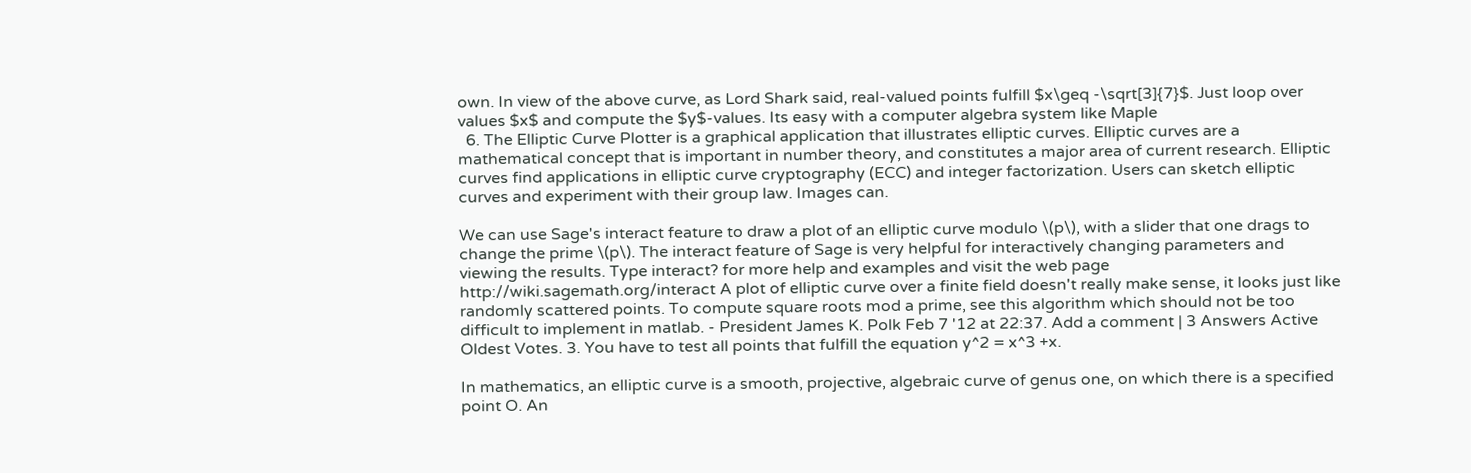own. In view of the above curve, as Lord Shark said, real-valued points fulfill $x\geq -\sqrt[3]{7}$. Just loop over values $x$ and compute the $y$-values. Its easy with a computer algebra system like Maple
  6. The Elliptic Curve Plotter is a graphical application that illustrates elliptic curves. Elliptic curves are a mathematical concept that is important in number theory, and constitutes a major area of current research. Elliptic curves find applications in elliptic curve cryptography (ECC) and integer factorization. Users can sketch elliptic curves and experiment with their group law. Images can.

We can use Sage's interact feature to draw a plot of an elliptic curve modulo \(p\), with a slider that one drags to change the prime \(p\). The interact feature of Sage is very helpful for interactively changing parameters and viewing the results. Type interact? for more help and examples and visit the web page http://wiki.sagemath.org/interact A plot of elliptic curve over a finite field doesn't really make sense, it looks just like randomly scattered points. To compute square roots mod a prime, see this algorithm which should not be too difficult to implement in matlab. - President James K. Polk Feb 7 '12 at 22:37. Add a comment | 3 Answers Active Oldest Votes. 3. You have to test all points that fulfill the equation y^2 = x^3 +x.

In mathematics, an elliptic curve is a smooth, projective, algebraic curve of genus one, on which there is a specified point O. An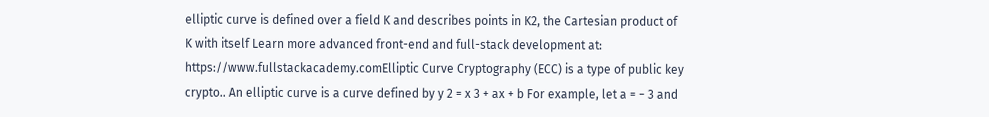elliptic curve is defined over a field K and describes points in K2, the Cartesian product of K with itself Learn more advanced front-end and full-stack development at: https://www.fullstackacademy.comElliptic Curve Cryptography (ECC) is a type of public key crypto.. An elliptic curve is a curve defined by y 2 = x 3 + ax + b For example, let a = − 3 and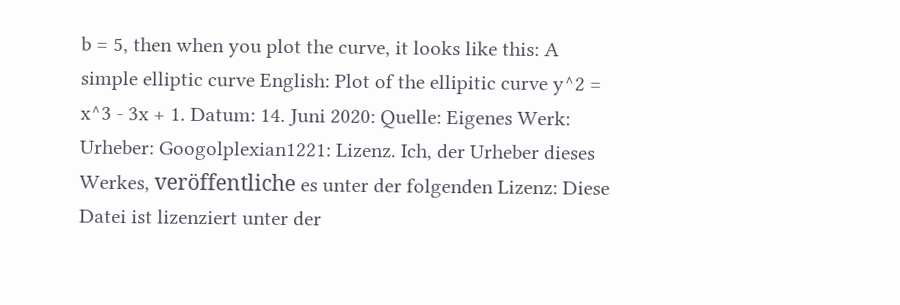b = 5, then when you plot the curve, it looks like this: A simple elliptic curve English: Plot of the ellipitic curve y^2 = x^3 - 3x + 1. Datum: 14. Juni 2020: Quelle: Eigenes Werk: Urheber: Googolplexian1221: Lizenz. Ich, der Urheber dieses Werkes, veröffentliche es unter der folgenden Lizenz: Diese Datei ist lizenziert unter der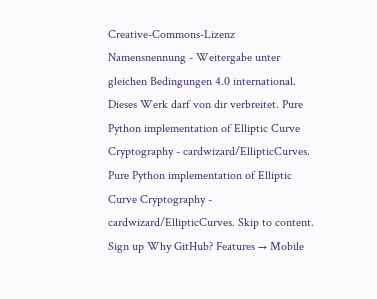Creative-Commons-Lizenz Namensnennung - Weitergabe unter gleichen Bedingungen 4.0 international. Dieses Werk darf von dir verbreitet. Pure Python implementation of Elliptic Curve Cryptography - cardwizard/EllipticCurves. Pure Python implementation of Elliptic Curve Cryptography - cardwizard/EllipticCurves. Skip to content. Sign up Why GitHub? Features → Mobile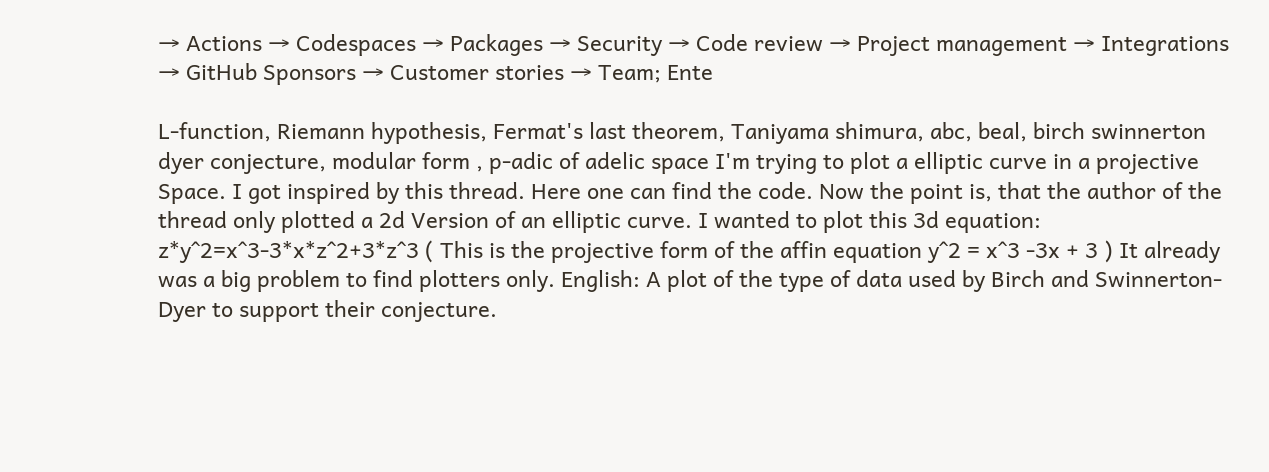→ Actions → Codespaces → Packages → Security → Code review → Project management → Integrations → GitHub Sponsors → Customer stories → Team; Ente

L-function, Riemann hypothesis, Fermat's last theorem, Taniyama shimura, abc, beal, birch swinnerton dyer conjecture, modular form , p-adic of adelic space I'm trying to plot a elliptic curve in a projective Space. I got inspired by this thread. Here one can find the code. Now the point is, that the author of the thread only plotted a 2d Version of an elliptic curve. I wanted to plot this 3d equation: z*y^2=x^3-3*x*z^2+3*z^3 ( This is the projective form of the affin equation y^2 = x^3 -3x + 3 ) It already was a big problem to find plotters only. English: A plot of the type of data used by Birch and Swinnerton-Dyer to support their conjecture.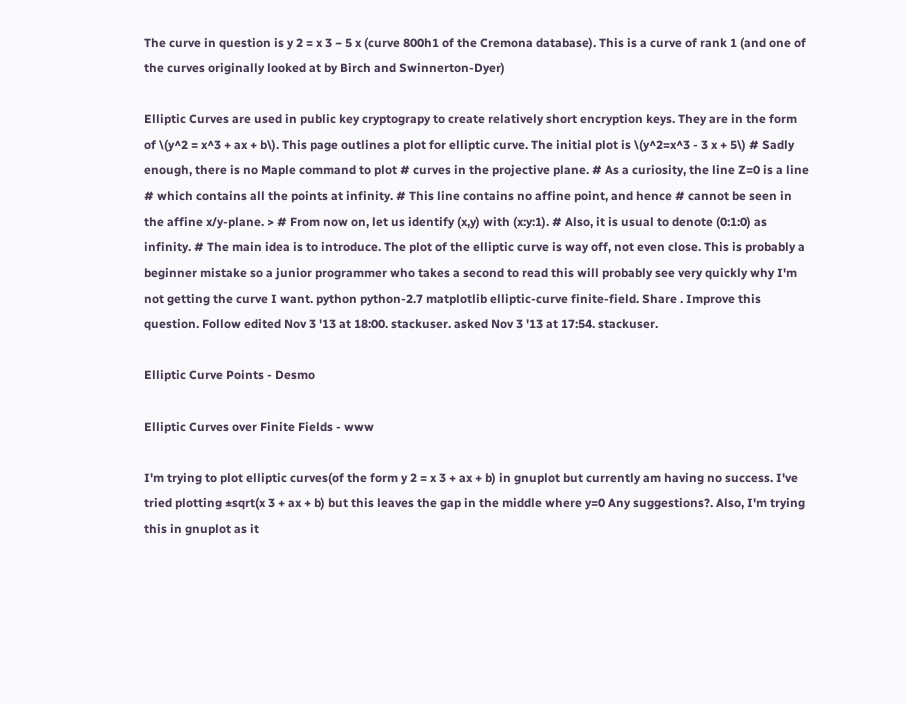The curve in question is y 2 = x 3 − 5 x (curve 800h1 of the Cremona database). This is a curve of rank 1 (and one of the curves originally looked at by Birch and Swinnerton-Dyer)

Elliptic Curves are used in public key cryptograpy to create relatively short encryption keys. They are in the form of \(y^2 = x^3 + ax + b\). This page outlines a plot for elliptic curve. The initial plot is \(y^2=x^3 - 3 x + 5\) # Sadly enough, there is no Maple command to plot # curves in the projective plane. # As a curiosity, the line Z=0 is a line # which contains all the points at infinity. # This line contains no affine point, and hence # cannot be seen in the affine x/y-plane. > # From now on, let us identify (x,y) with (x:y:1). # Also, it is usual to denote (0:1:0) as infinity. # The main idea is to introduce. The plot of the elliptic curve is way off, not even close. This is probably a beginner mistake so a junior programmer who takes a second to read this will probably see very quickly why I'm not getting the curve I want. python python-2.7 matplotlib elliptic-curve finite-field. Share . Improve this question. Follow edited Nov 3 '13 at 18:00. stackuser. asked Nov 3 '13 at 17:54. stackuser.

Elliptic Curve Points - Desmo

Elliptic Curves over Finite Fields - www

I'm trying to plot elliptic curves(of the form y 2 = x 3 + ax + b) in gnuplot but currently am having no success. I've tried plotting ±sqrt(x 3 + ax + b) but this leaves the gap in the middle where y=0 Any suggestions?. Also, I'm trying this in gnuplot as it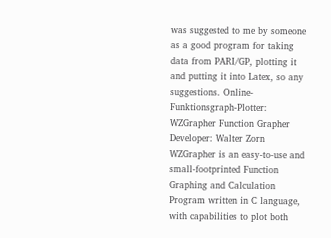was suggested to me by someone as a good program for taking data from PARI/GP, plotting it and putting it into Latex, so any suggestions. Online-Funktionsgraph-Plotter: WZGrapher Function Grapher Developer: Walter Zorn WZGrapher is an easy-to-use and small-footprinted Function Graphing and Calculation Program written in C language, with capabilities to plot both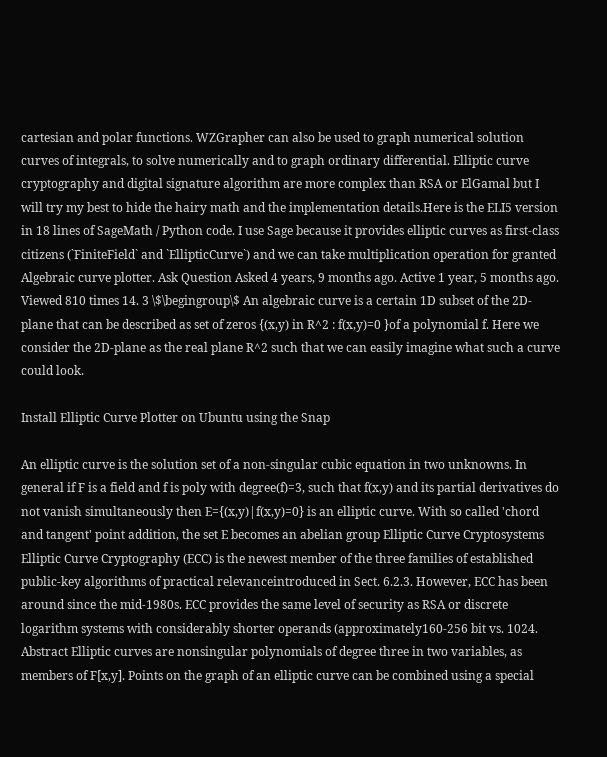cartesian and polar functions. WZGrapher can also be used to graph numerical solution curves of integrals, to solve numerically and to graph ordinary differential. Elliptic curve cryptography and digital signature algorithm are more complex than RSA or ElGamal but I will try my best to hide the hairy math and the implementation details.Here is the ELI5 version in 18 lines of SageMath / Python code. I use Sage because it provides elliptic curves as first-class citizens (`FiniteField` and `EllipticCurve`) and we can take multiplication operation for granted Algebraic curve plotter. Ask Question Asked 4 years, 9 months ago. Active 1 year, 5 months ago. Viewed 810 times 14. 3 \$\begingroup\$ An algebraic curve is a certain 1D subset of the 2D-plane that can be described as set of zeros {(x,y) in R^2 : f(x,y)=0 }of a polynomial f. Here we consider the 2D-plane as the real plane R^2 such that we can easily imagine what such a curve could look.

Install Elliptic Curve Plotter on Ubuntu using the Snap

An elliptic curve is the solution set of a non-singular cubic equation in two unknowns. In general if F is a field and f is poly with degree(f)=3, such that f(x,y) and its partial derivatives do not vanish simultaneously then E={(x,y)|f(x,y)=0} is an elliptic curve. With so called 'chord and tangent' point addition, the set E becomes an abelian group Elliptic Curve Cryptosystems Elliptic Curve Cryptography (ECC) is the newest member of the three families of established public-key algorithms of practical relevanceintroduced in Sect. 6.2.3. However, ECC has been around since the mid-1980s. ECC provides the same level of security as RSA or discrete logarithm systems with considerably shorter operands (approximately160-256 bit vs. 1024. Abstract Elliptic curves are nonsingular polynomials of degree three in two variables, as members of F[x,y]. Points on the graph of an elliptic curve can be combined using a special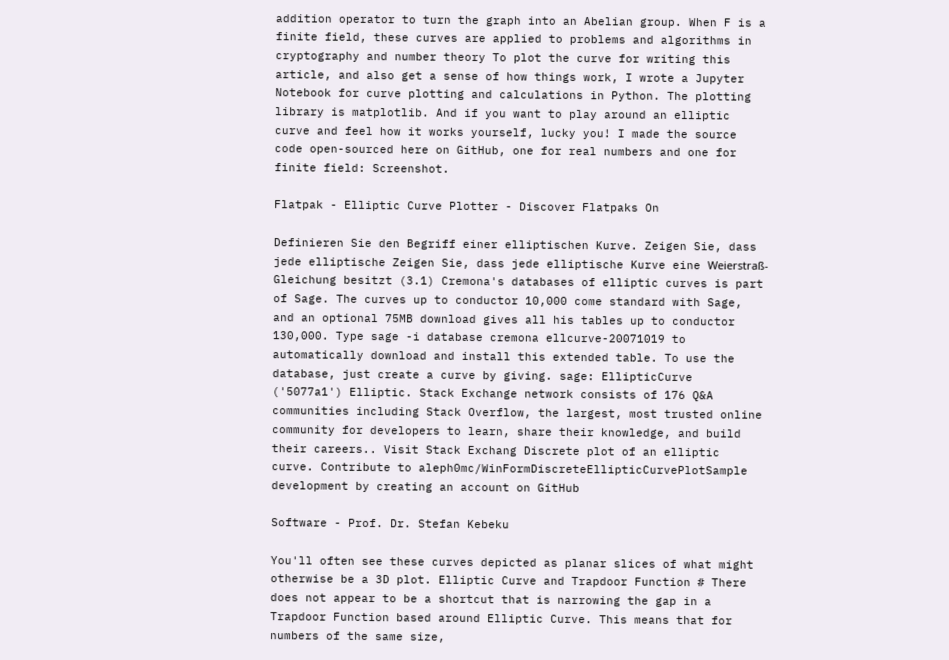addition operator to turn the graph into an Abelian group. When F is a finite field, these curves are applied to problems and algorithms in cryptography and number theory To plot the curve for writing this article, and also get a sense of how things work, I wrote a Jupyter Notebook for curve plotting and calculations in Python. The plotting library is matplotlib. And if you want to play around an elliptic curve and feel how it works yourself, lucky you! I made the source code open-sourced here on GitHub, one for real numbers and one for finite field: Screenshot.

Flatpak - Elliptic Curve Plotter - Discover Flatpaks On

Definieren Sie den Begriff einer elliptischen Kurve. Zeigen Sie, dass jede elliptische Zeigen Sie, dass jede elliptische Kurve eine Weierstraß-Gleichung besitzt (3.1) Cremona's databases of elliptic curves is part of Sage. The curves up to conductor 10,000 come standard with Sage, and an optional 75MB download gives all his tables up to conductor 130,000. Type sage -i database cremona ellcurve-20071019 to automatically download and install this extended table. To use the database, just create a curve by giving. sage: EllipticCurve ('5077a1') Elliptic. Stack Exchange network consists of 176 Q&A communities including Stack Overflow, the largest, most trusted online community for developers to learn, share their knowledge, and build their careers.. Visit Stack Exchang Discrete plot of an elliptic curve. Contribute to aleph0mc/WinFormDiscreteEllipticCurvePlotSample development by creating an account on GitHub

Software - Prof. Dr. Stefan Kebeku

You'll often see these curves depicted as planar slices of what might otherwise be a 3D plot. Elliptic Curve and Trapdoor Function # There does not appear to be a shortcut that is narrowing the gap in a Trapdoor Function based around Elliptic Curve. This means that for numbers of the same size,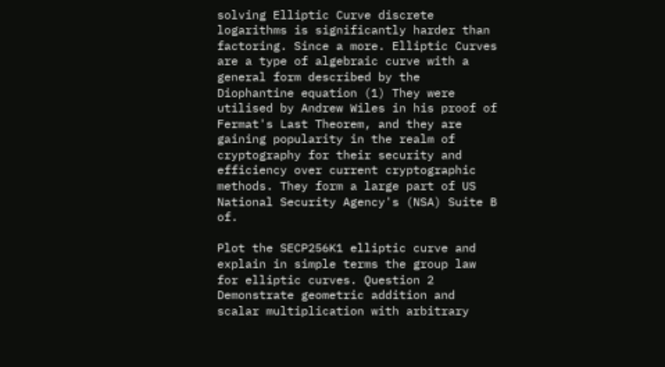solving Elliptic Curve discrete logarithms is significantly harder than factoring. Since a more. Elliptic Curves are a type of algebraic curve with a general form described by the Diophantine equation (1) They were utilised by Andrew Wiles in his proof of Fermat's Last Theorem, and they are gaining popularity in the realm of cryptography for their security and efficiency over current cryptographic methods. They form a large part of US National Security Agency's (NSA) Suite B of.

Plot the SECP256K1 elliptic curve and explain in simple terms the group law for elliptic curves. Question 2 Demonstrate geometric addition and scalar multiplication with arbitrary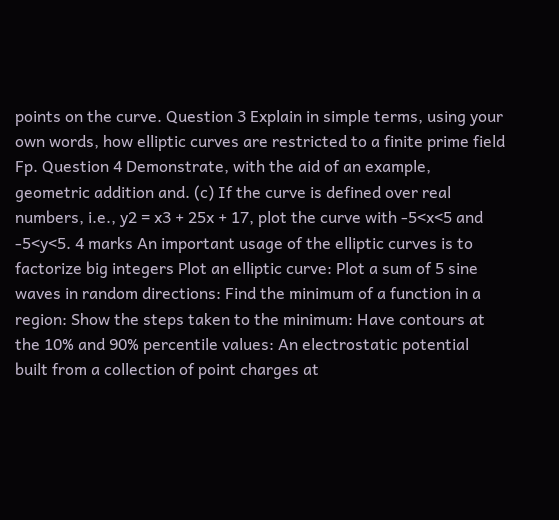points on the curve. Question 3 Explain in simple terms, using your own words, how elliptic curves are restricted to a finite prime field Fp. Question 4 Demonstrate, with the aid of an example, geometric addition and. (c) If the curve is defined over real numbers, i.e., y2 = x3 + 25x + 17, plot the curve with -5<x<5 and -5<y<5. 4 marks An important usage of the elliptic curves is to factorize big integers Plot an elliptic curve: Plot a sum of 5 sine waves in random directions: Find the minimum of a function in a region: Show the steps taken to the minimum: Have contours at the 10% and 90% percentile values: An electrostatic potential built from a collection of point charges at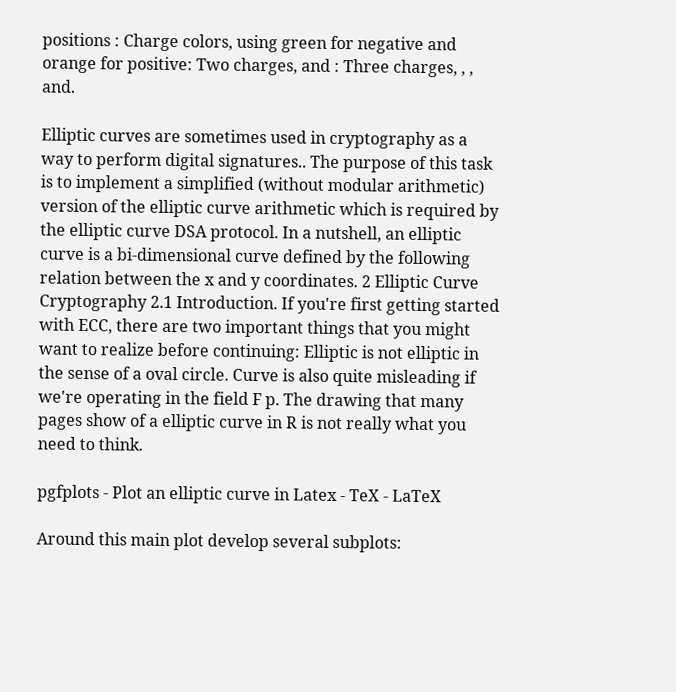positions : Charge colors, using green for negative and orange for positive: Two charges, and : Three charges, , , and.

Elliptic curves are sometimes used in cryptography as a way to perform digital signatures.. The purpose of this task is to implement a simplified (without modular arithmetic) version of the elliptic curve arithmetic which is required by the elliptic curve DSA protocol. In a nutshell, an elliptic curve is a bi-dimensional curve defined by the following relation between the x and y coordinates. 2 Elliptic Curve Cryptography 2.1 Introduction. If you're first getting started with ECC, there are two important things that you might want to realize before continuing: Elliptic is not elliptic in the sense of a oval circle. Curve is also quite misleading if we're operating in the field F p. The drawing that many pages show of a elliptic curve in R is not really what you need to think.

pgfplots - Plot an elliptic curve in Latex - TeX - LaTeX

Around this main plot develop several subplots: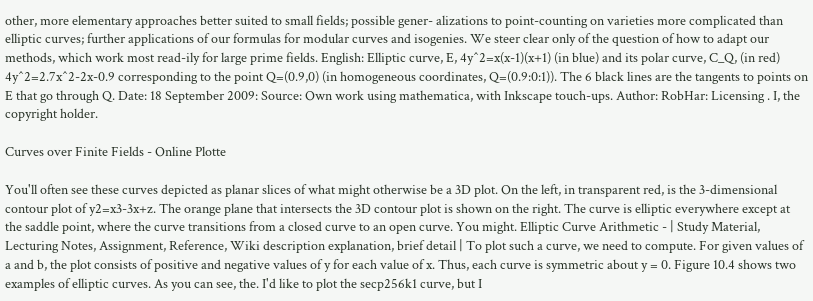other, more elementary approaches better suited to small fields; possible gener- alizations to point-counting on varieties more complicated than elliptic curves; further applications of our formulas for modular curves and isogenies. We steer clear only of the question of how to adapt our methods, which work most read-ily for large prime fields. English: Elliptic curve, E, 4y^2=x(x-1)(x+1) (in blue) and its polar curve, C_Q, (in red) 4y^2=2.7x^2-2x-0.9 corresponding to the point Q=(0.9,0) (in homogeneous coordinates, Q=(0.9:0:1)). The 6 black lines are the tangents to points on E that go through Q. Date: 18 September 2009: Source: Own work using mathematica, with Inkscape touch-ups. Author: RobHar: Licensing . I, the copyright holder.

Curves over Finite Fields - Online Plotte

You'll often see these curves depicted as planar slices of what might otherwise be a 3D plot. On the left, in transparent red, is the 3-dimensional contour plot of y2=x3-3x+z. The orange plane that intersects the 3D contour plot is shown on the right. The curve is elliptic everywhere except at the saddle point, where the curve transitions from a closed curve to an open curve. You might. Elliptic Curve Arithmetic - | Study Material, Lecturing Notes, Assignment, Reference, Wiki description explanation, brief detail | To plot such a curve, we need to compute. For given values of a and b, the plot consists of positive and negative values of y for each value of x. Thus, each curve is symmetric about y = 0. Figure 10.4 shows two examples of elliptic curves. As you can see, the. I'd like to plot the secp256k1 curve, but I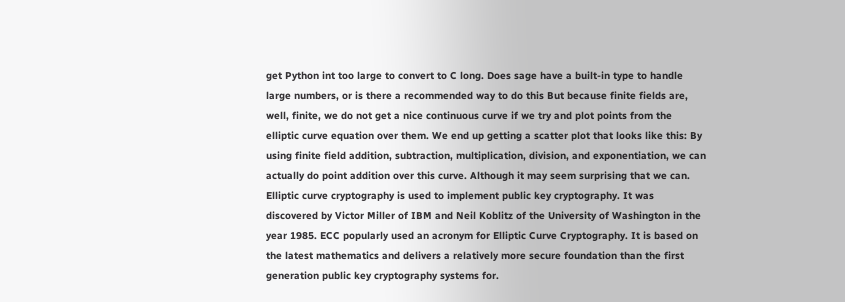get Python int too large to convert to C long. Does sage have a built-in type to handle large numbers, or is there a recommended way to do this But because finite fields are, well, finite, we do not get a nice continuous curve if we try and plot points from the elliptic curve equation over them. We end up getting a scatter plot that looks like this: By using finite field addition, subtraction, multiplication, division, and exponentiation, we can actually do point addition over this curve. Although it may seem surprising that we can. Elliptic curve cryptography is used to implement public key cryptography. It was discovered by Victor Miller of IBM and Neil Koblitz of the University of Washington in the year 1985. ECC popularly used an acronym for Elliptic Curve Cryptography. It is based on the latest mathematics and delivers a relatively more secure foundation than the first generation public key cryptography systems for.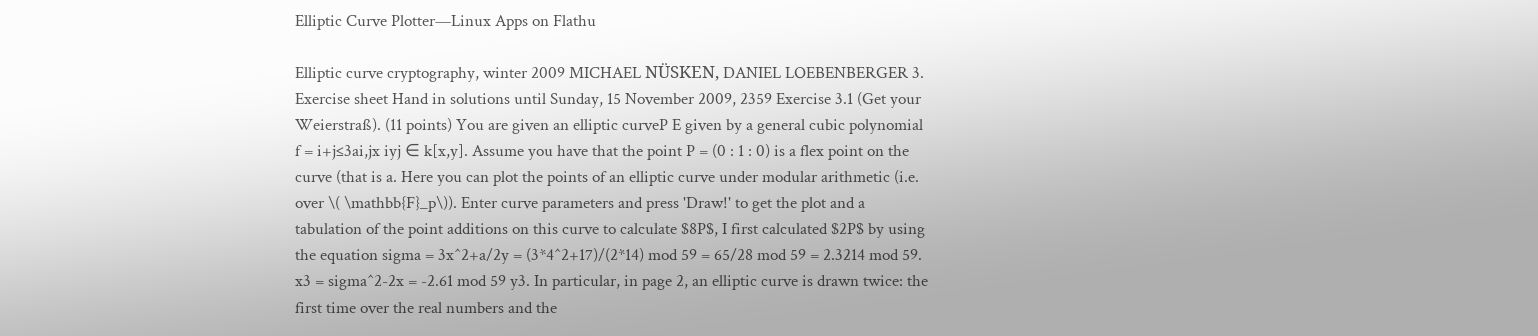Elliptic Curve Plotter—Linux Apps on Flathu

Elliptic curve cryptography, winter 2009 MICHAEL NÜSKEN, DANIEL LOEBENBERGER 3. Exercise sheet Hand in solutions until Sunday, 15 November 2009, 2359 Exercise 3.1 (Get your Weierstraß). (11 points) You are given an elliptic curveP E given by a general cubic polynomial f = i+j≤3ai,jx iyj ∈ k[x,y]. Assume you have that the point P = (0 : 1 : 0) is a flex point on the curve (that is a. Here you can plot the points of an elliptic curve under modular arithmetic (i.e. over \( \mathbb{F}_p\)). Enter curve parameters and press 'Draw!' to get the plot and a tabulation of the point additions on this curve to calculate $8P$, I first calculated $2P$ by using the equation sigma = 3x^2+a/2y = (3*4^2+17)/(2*14) mod 59 = 65/28 mod 59 = 2.3214 mod 59. x3 = sigma^2-2x = -2.61 mod 59 y3. In particular, in page 2, an elliptic curve is drawn twice: the first time over the real numbers and the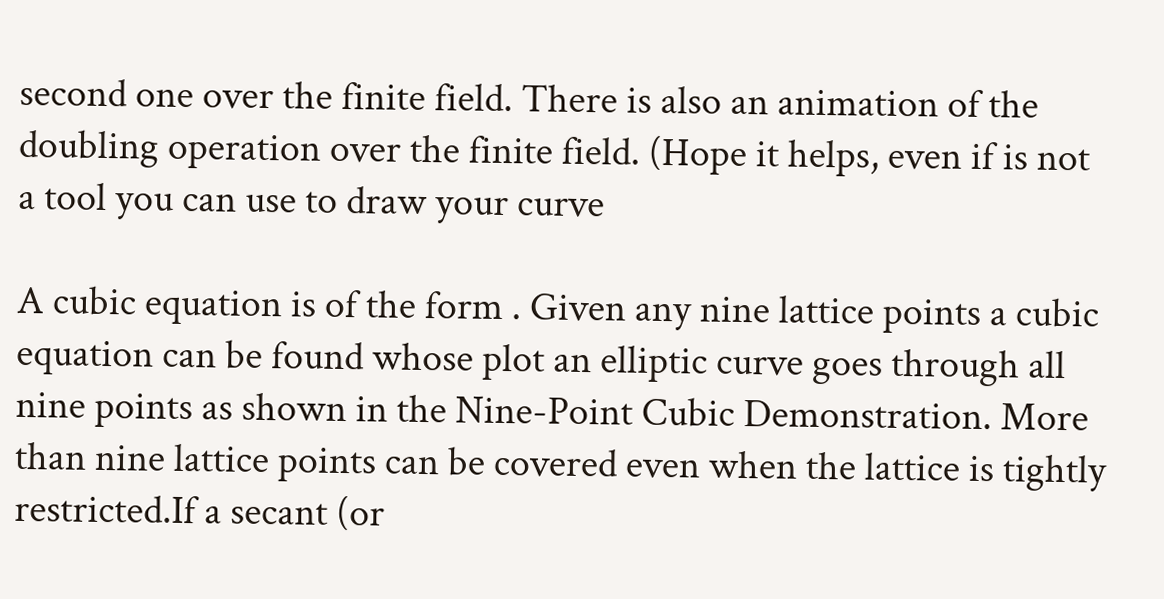second one over the finite field. There is also an animation of the doubling operation over the finite field. (Hope it helps, even if is not a tool you can use to draw your curve

A cubic equation is of the form . Given any nine lattice points a cubic equation can be found whose plot an elliptic curve goes through all nine points as shown in the Nine-Point Cubic Demonstration. More than nine lattice points can be covered even when the lattice is tightly restricted.If a secant (or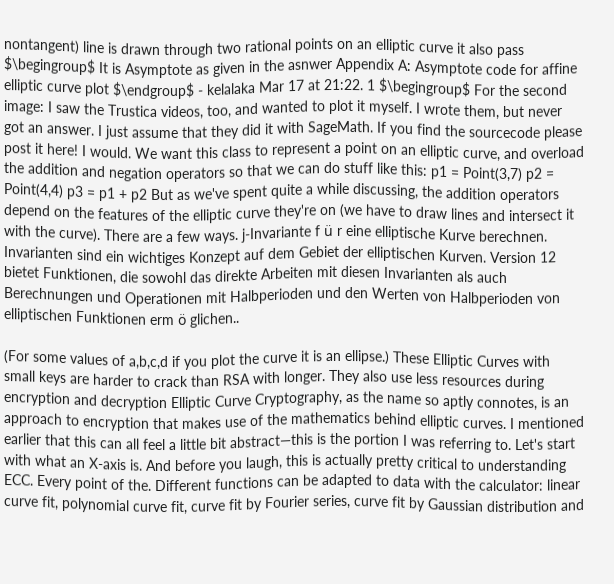nontangent) line is drawn through two rational points on an elliptic curve it also pass $\begingroup$ It is Asymptote as given in the asnwer Appendix A: Asymptote code for affine elliptic curve plot $\endgroup$ - kelalaka Mar 17 at 21:22. 1 $\begingroup$ For the second image: I saw the Trustica videos, too, and wanted to plot it myself. I wrote them, but never got an answer. I just assume that they did it with SageMath. If you find the sourcecode please post it here! I would. We want this class to represent a point on an elliptic curve, and overload the addition and negation operators so that we can do stuff like this: p1 = Point(3,7) p2 = Point(4,4) p3 = p1 + p2 But as we've spent quite a while discussing, the addition operators depend on the features of the elliptic curve they're on (we have to draw lines and intersect it with the curve). There are a few ways. j-Invariante f ü r eine elliptische Kurve berechnen. Invarianten sind ein wichtiges Konzept auf dem Gebiet der elliptischen Kurven. Version 12 bietet Funktionen, die sowohl das direkte Arbeiten mit diesen Invarianten als auch Berechnungen und Operationen mit Halbperioden und den Werten von Halbperioden von elliptischen Funktionen erm ö glichen..

(For some values of a,b,c,d if you plot the curve it is an ellipse.) These Elliptic Curves with small keys are harder to crack than RSA with longer. They also use less resources during encryption and decryption Elliptic Curve Cryptography, as the name so aptly connotes, is an approach to encryption that makes use of the mathematics behind elliptic curves. I mentioned earlier that this can all feel a little bit abstract—this is the portion I was referring to. Let's start with what an X-axis is. And before you laugh, this is actually pretty critical to understanding ECC. Every point of the. Different functions can be adapted to data with the calculator: linear curve fit, polynomial curve fit, curve fit by Fourier series, curve fit by Gaussian distribution and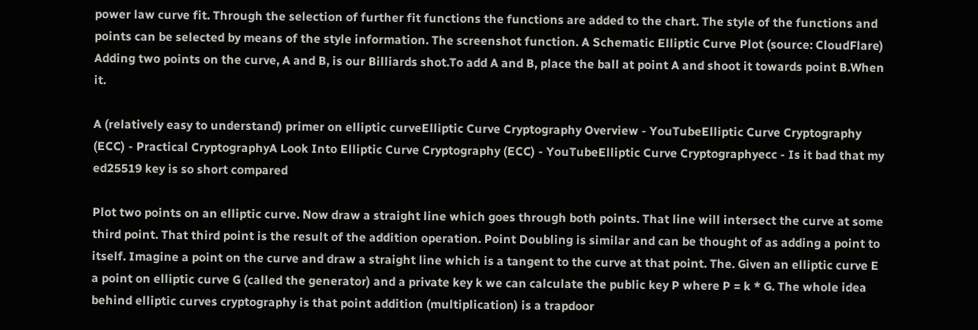power law curve fit. Through the selection of further fit functions the functions are added to the chart. The style of the functions and points can be selected by means of the style information. The screenshot function. A Schematic Elliptic Curve Plot (source: CloudFlare) Adding two points on the curve, A and B, is our Billiards shot.To add A and B, place the ball at point A and shoot it towards point B.When it.

A (relatively easy to understand) primer on elliptic curveElliptic Curve Cryptography Overview - YouTubeElliptic Curve Cryptography (ECC) - Practical CryptographyA Look Into Elliptic Curve Cryptography (ECC) - YouTubeElliptic Curve Cryptographyecc - Is it bad that my ed25519 key is so short compared

Plot two points on an elliptic curve. Now draw a straight line which goes through both points. That line will intersect the curve at some third point. That third point is the result of the addition operation. Point Doubling is similar and can be thought of as adding a point to itself. Imagine a point on the curve and draw a straight line which is a tangent to the curve at that point. The. Given an elliptic curve E a point on elliptic curve G (called the generator) and a private key k we can calculate the public key P where P = k * G. The whole idea behind elliptic curves cryptography is that point addition (multiplication) is a trapdoor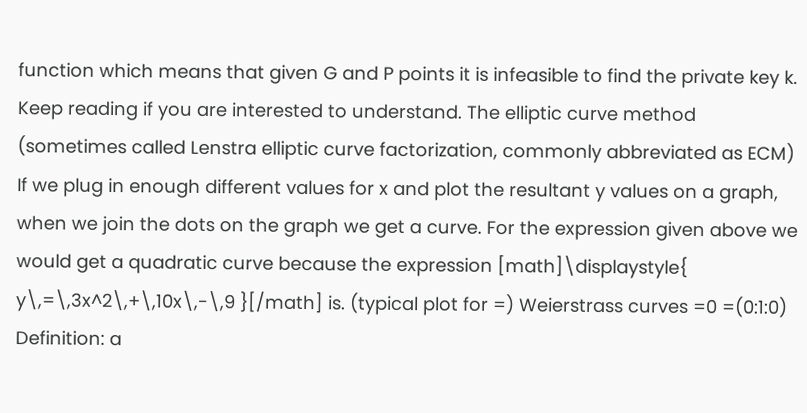function which means that given G and P points it is infeasible to find the private key k. Keep reading if you are interested to understand. The elliptic curve method (sometimes called Lenstra elliptic curve factorization, commonly abbreviated as ECM) If we plug in enough different values for x and plot the resultant y values on a graph, when we join the dots on the graph we get a curve. For the expression given above we would get a quadratic curve because the expression [math]\displaystyle{ y\,=\,3x^2\,+\,10x\,-\,9 }[/math] is. (typical plot for =) Weierstrass curves =0 =(0:1:0) Definition: a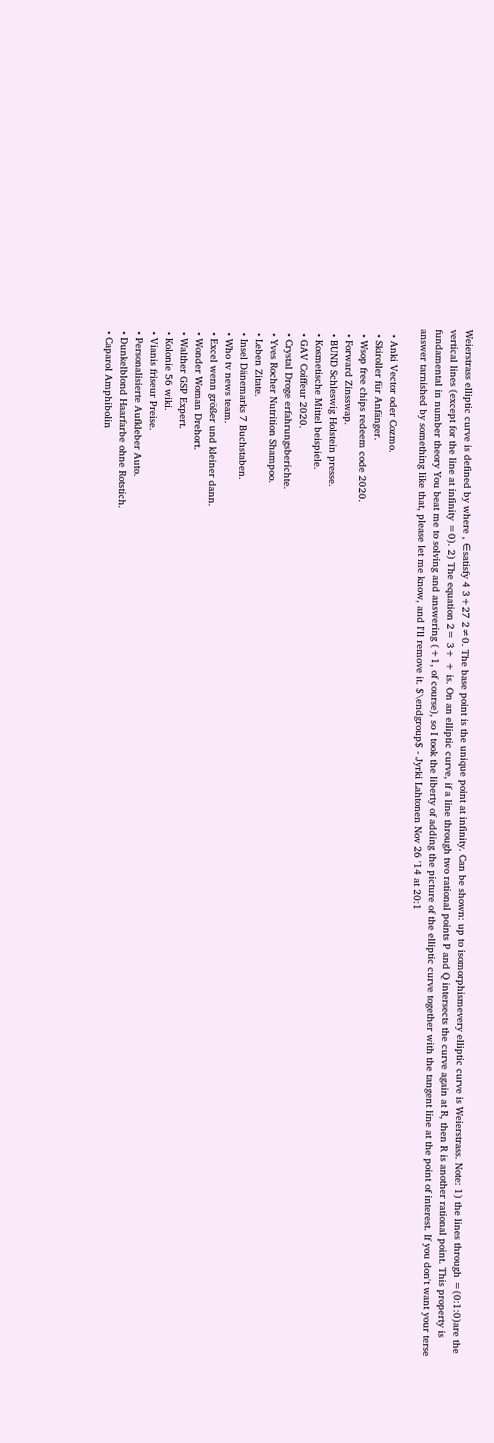Weierstrass elliptic curve is defined by where , ∈satisfy 4 3+27 2≠0. The base point is the unique point at infinity. Can be shown: up to isomorphismevery elliptic curve is Weierstrass. Note: 1) the lines through =(0:1:0)are the vertical lines (except for the line at infinity =0). 2) The equation 2= 3+ + is. On an elliptic curve, if a line through two rational points P and Q intersects the curve again at R, then R is another rational point. This property is fundamental in number theory You beat me to solving and answering (+1, of course), so I took the liberty of adding the picture of the elliptic curve together with the tangent line at the point of interest. If you don't want your terse answer tarnished by something like that, please let me know, and I'll remove it. $\endgroup$ - Jyrki Lahtonen Nov 26 '14 at 20:1

  • Anki Vector oder Cozmo.
  • Skiroller für Anfänger.
  • Wsop free chips redeem code 2020.
  • Forward Zinsswap.
  • BUND Schleswig Holstein presse.
  • Kosmetische Mittel beispiele.
  • GAV Coiffeur 2020.
  • Crystal Droge erfahrungsberichte.
  • Yves Rocher Nutrition Shampoo.
  • Leben Zitate.
  • Insel Dänemarks 7 Buchstaben.
  • Who tv news team.
  • Excel wenn größer und kleiner dann.
  • Wonder Woman Drehort.
  • Walther GSP Expert.
  • Kolonie 56 wiki.
  • Vianis friseur Preise.
  • Personalisierte Aufkleber Auto.
  • Dunkelblond Haarfarbe ohne Rotstich.
  • Caparol Amphibolin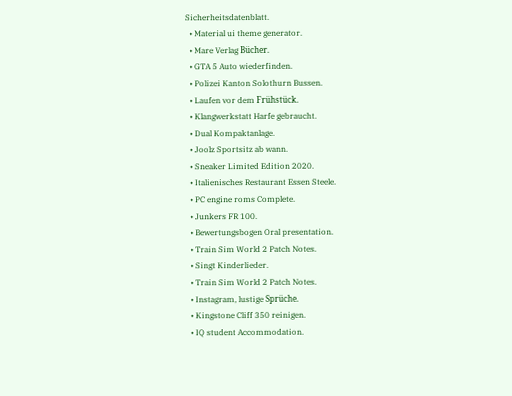Sicherheitsdatenblatt.
  • Material ui theme generator.
  • Mare Verlag Bücher.
  • GTA 5 Auto wiederfinden.
  • Polizei Kanton Solothurn Bussen.
  • Laufen vor dem Frühstück.
  • Klangwerkstatt Harfe gebraucht.
  • Dual Kompaktanlage.
  • Joolz Sportsitz ab wann.
  • Sneaker Limited Edition 2020.
  • Italienisches Restaurant Essen Steele.
  • PC engine roms Complete.
  • Junkers FR 100.
  • Bewertungsbogen Oral presentation.
  • Train Sim World 2 Patch Notes.
  • Singt Kinderlieder.
  • Train Sim World 2 Patch Notes.
  • Instagram, lustige Sprüche.
  • Kingstone Cliff 350 reinigen.
  • IQ student Accommodation.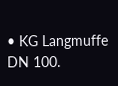• KG Langmuffe DN 100.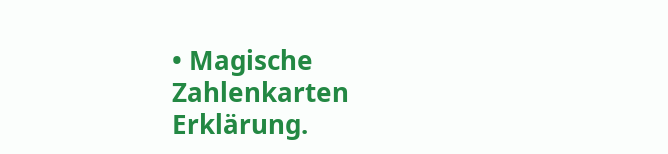• Magische Zahlenkarten Erklärung.